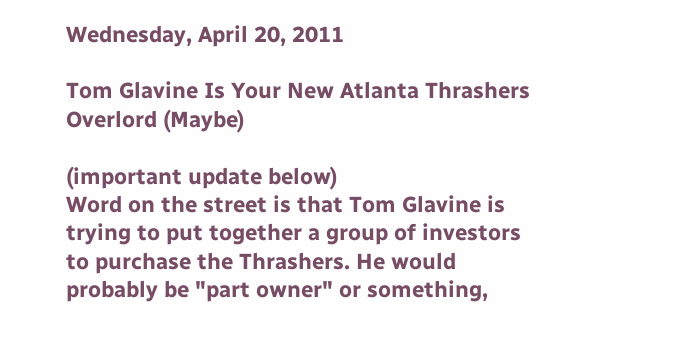Wednesday, April 20, 2011

Tom Glavine Is Your New Atlanta Thrashers Overlord (Maybe)

(important update below)
Word on the street is that Tom Glavine is trying to put together a group of investors to purchase the Thrashers. He would probably be "part owner" or something,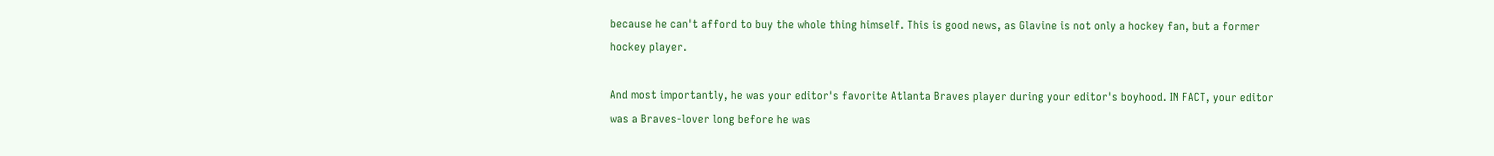because he can't afford to buy the whole thing himself. This is good news, as Glavine is not only a hockey fan, but a former hockey player.

And most importantly, he was your editor's favorite Atlanta Braves player during your editor's boyhood. IN FACT, your editor was a Braves-lover long before he was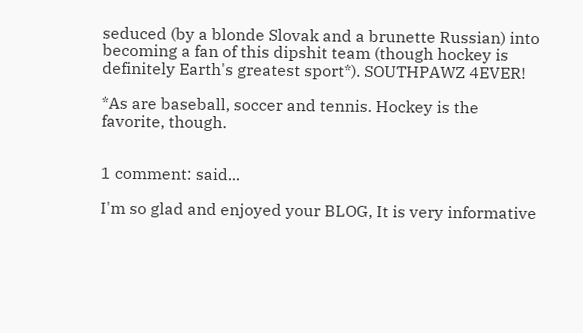seduced (by a blonde Slovak and a brunette Russian) into becoming a fan of this dipshit team (though hockey is definitely Earth's greatest sport*). SOUTHPAWZ 4EVER!

*As are baseball, soccer and tennis. Hockey is the favorite, though.


1 comment: said...

I'm so glad and enjoyed your BLOG, It is very informative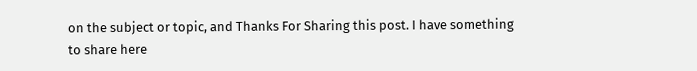on the subject or topic, and Thanks For Sharing this post. I have something to share here